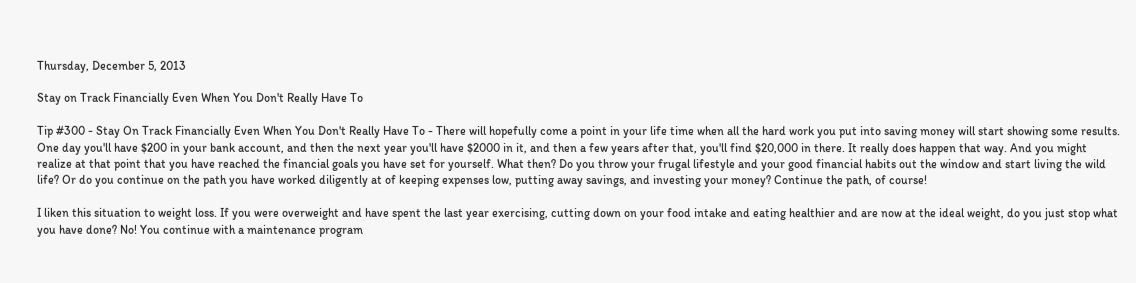Thursday, December 5, 2013

Stay on Track Financially Even When You Don't Really Have To

Tip #300 - Stay On Track Financially Even When You Don't Really Have To - There will hopefully come a point in your life time when all the hard work you put into saving money will start showing some results. One day you'll have $200 in your bank account, and then the next year you'll have $2000 in it, and then a few years after that, you'll find $20,000 in there. It really does happen that way. And you might realize at that point that you have reached the financial goals you have set for yourself. What then? Do you throw your frugal lifestyle and your good financial habits out the window and start living the wild life? Or do you continue on the path you have worked diligently at of keeping expenses low, putting away savings, and investing your money? Continue the path, of course!

I liken this situation to weight loss. If you were overweight and have spent the last year exercising, cutting down on your food intake and eating healthier and are now at the ideal weight, do you just stop what you have done? No! You continue with a maintenance program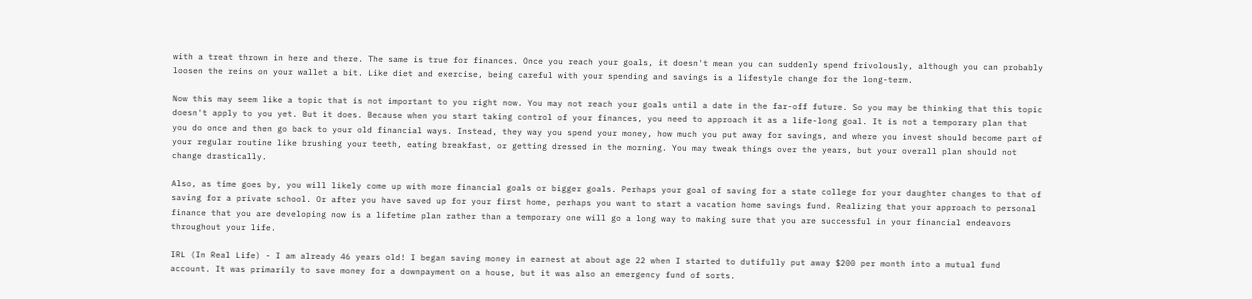with a treat thrown in here and there. The same is true for finances. Once you reach your goals, it doesn't mean you can suddenly spend frivolously, although you can probably loosen the reins on your wallet a bit. Like diet and exercise, being careful with your spending and savings is a lifestyle change for the long-term.

Now this may seem like a topic that is not important to you right now. You may not reach your goals until a date in the far-off future. So you may be thinking that this topic doesn't apply to you yet. But it does. Because when you start taking control of your finances, you need to approach it as a life-long goal. It is not a temporary plan that you do once and then go back to your old financial ways. Instead, they way you spend your money, how much you put away for savings, and where you invest should become part of your regular routine like brushing your teeth, eating breakfast, or getting dressed in the morning. You may tweak things over the years, but your overall plan should not change drastically.

Also, as time goes by, you will likely come up with more financial goals or bigger goals. Perhaps your goal of saving for a state college for your daughter changes to that of saving for a private school. Or after you have saved up for your first home, perhaps you want to start a vacation home savings fund. Realizing that your approach to personal finance that you are developing now is a lifetime plan rather than a temporary one will go a long way to making sure that you are successful in your financial endeavors throughout your life.

IRL (In Real Life) - I am already 46 years old! I began saving money in earnest at about age 22 when I started to dutifully put away $200 per month into a mutual fund account. It was primarily to save money for a downpayment on a house, but it was also an emergency fund of sorts.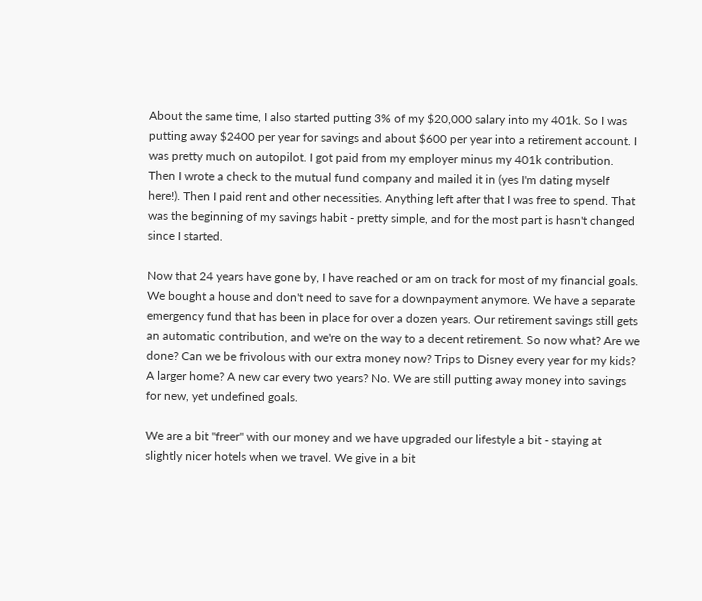About the same time, I also started putting 3% of my $20,000 salary into my 401k. So I was putting away $2400 per year for savings and about $600 per year into a retirement account. I was pretty much on autopilot. I got paid from my employer minus my 401k contribution. Then I wrote a check to the mutual fund company and mailed it in (yes I'm dating myself here!). Then I paid rent and other necessities. Anything left after that I was free to spend. That was the beginning of my savings habit - pretty simple, and for the most part is hasn't changed since I started.

Now that 24 years have gone by, I have reached or am on track for most of my financial goals. We bought a house and don't need to save for a downpayment anymore. We have a separate emergency fund that has been in place for over a dozen years. Our retirement savings still gets an automatic contribution, and we're on the way to a decent retirement. So now what? Are we done? Can we be frivolous with our extra money now? Trips to Disney every year for my kids? A larger home? A new car every two years? No. We are still putting away money into savings for new, yet undefined goals.

We are a bit "freer" with our money and we have upgraded our lifestyle a bit - staying at slightly nicer hotels when we travel. We give in a bit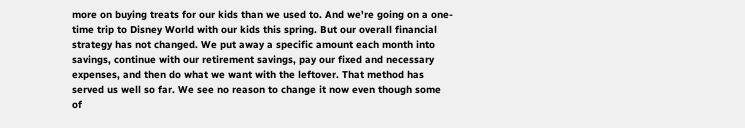more on buying treats for our kids than we used to. And we're going on a one-time trip to Disney World with our kids this spring. But our overall financial strategy has not changed. We put away a specific amount each month into savings, continue with our retirement savings, pay our fixed and necessary expenses, and then do what we want with the leftover. That method has served us well so far. We see no reason to change it now even though some of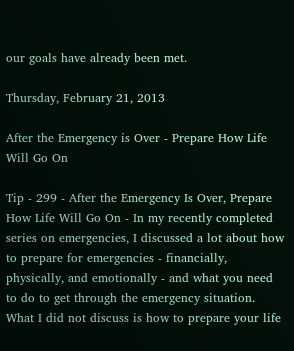our goals have already been met.

Thursday, February 21, 2013

After the Emergency is Over - Prepare How Life Will Go On

Tip - 299 - After the Emergency Is Over, Prepare How Life Will Go On - In my recently completed series on emergencies, I discussed a lot about how to prepare for emergencies - financially, physically, and emotionally - and what you need to do to get through the emergency situation. What I did not discuss is how to prepare your life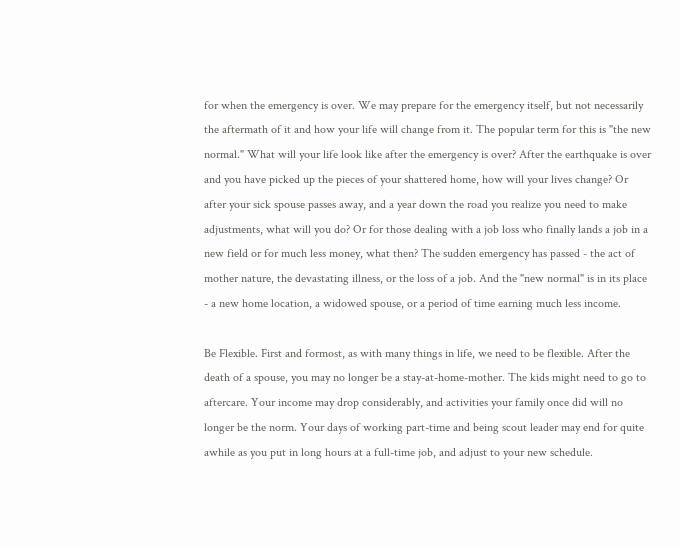for when the emergency is over. We may prepare for the emergency itself, but not necessarily the aftermath of it and how your life will change from it. The popular term for this is "the new normal." What will your life look like after the emergency is over? After the earthquake is over and you have picked up the pieces of your shattered home, how will your lives change? Or after your sick spouse passes away, and a year down the road you realize you need to make adjustments, what will you do? Or for those dealing with a job loss who finally lands a job in a new field or for much less money, what then? The sudden emergency has passed - the act of mother nature, the devastating illness, or the loss of a job. And the "new normal" is in its place - a new home location, a widowed spouse, or a period of time earning much less income.

Be Flexible. First and formost, as with many things in life, we need to be flexible. After the death of a spouse, you may no longer be a stay-at-home-mother. The kids might need to go to aftercare. Your income may drop considerably, and activities your family once did will no longer be the norm. Your days of working part-time and being scout leader may end for quite awhile as you put in long hours at a full-time job, and adjust to your new schedule.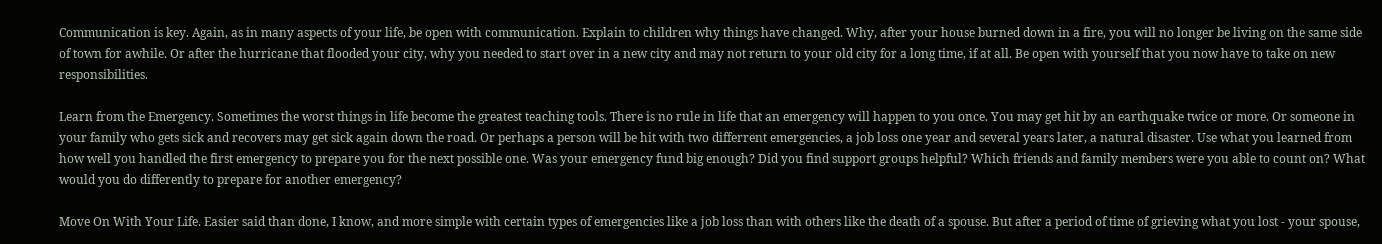Communication is key. Again, as in many aspects of your life, be open with communication. Explain to children why things have changed. Why, after your house burned down in a fire, you will no longer be living on the same side of town for awhile. Or after the hurricane that flooded your city, why you needed to start over in a new city and may not return to your old city for a long time, if at all. Be open with yourself that you now have to take on new responsibilities.

Learn from the Emergency. Sometimes the worst things in life become the greatest teaching tools. There is no rule in life that an emergency will happen to you once. You may get hit by an earthquake twice or more. Or someone in your family who gets sick and recovers may get sick again down the road. Or perhaps a person will be hit with two differrent emergencies, a job loss one year and several years later, a natural disaster. Use what you learned from how well you handled the first emergency to prepare you for the next possible one. Was your emergency fund big enough? Did you find support groups helpful? Which friends and family members were you able to count on? What would you do differently to prepare for another emergency?

Move On With Your Life. Easier said than done, I know, and more simple with certain types of emergencies like a job loss than with others like the death of a spouse. But after a period of time of grieving what you lost - your spouse,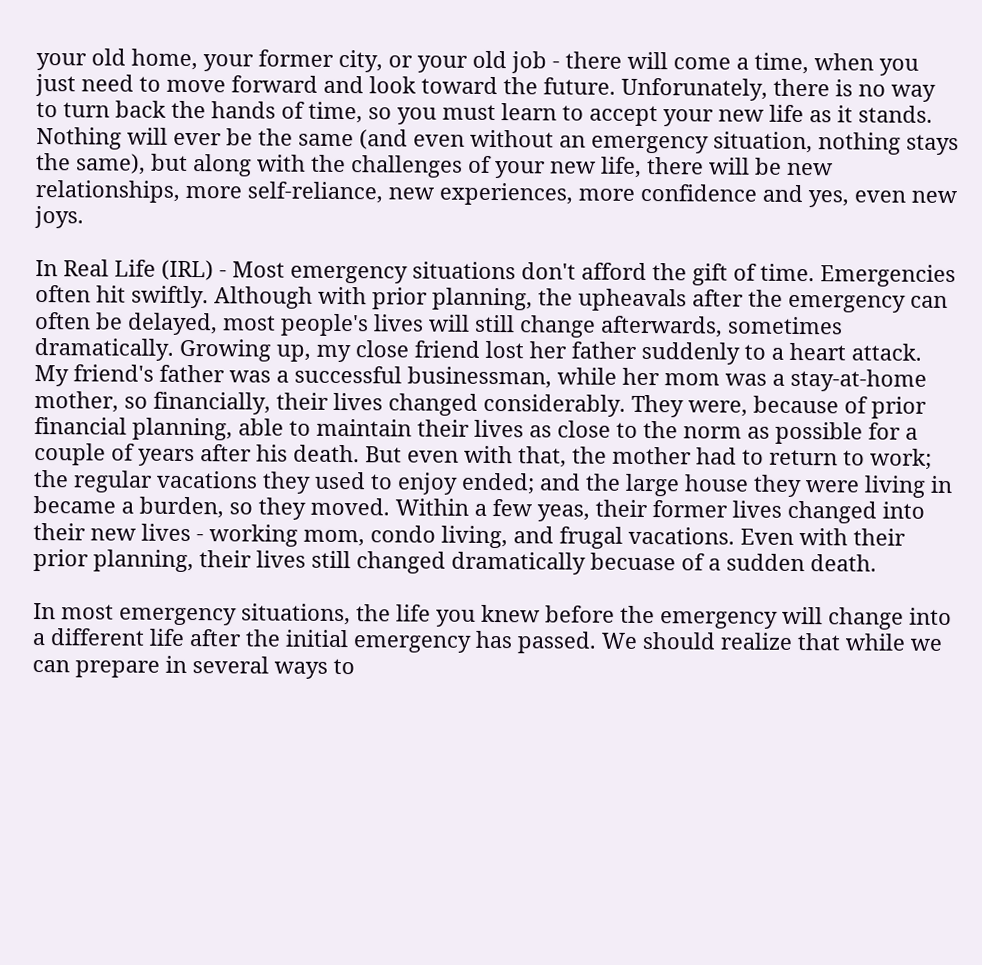your old home, your former city, or your old job - there will come a time, when you just need to move forward and look toward the future. Unforunately, there is no way to turn back the hands of time, so you must learn to accept your new life as it stands. Nothing will ever be the same (and even without an emergency situation, nothing stays the same), but along with the challenges of your new life, there will be new relationships, more self-reliance, new experiences, more confidence and yes, even new joys.

In Real Life (IRL) - Most emergency situations don't afford the gift of time. Emergencies often hit swiftly. Although with prior planning, the upheavals after the emergency can often be delayed, most people's lives will still change afterwards, sometimes dramatically. Growing up, my close friend lost her father suddenly to a heart attack. My friend's father was a successful businessman, while her mom was a stay-at-home mother, so financially, their lives changed considerably. They were, because of prior financial planning, able to maintain their lives as close to the norm as possible for a couple of years after his death. But even with that, the mother had to return to work; the regular vacations they used to enjoy ended; and the large house they were living in became a burden, so they moved. Within a few yeas, their former lives changed into their new lives - working mom, condo living, and frugal vacations. Even with their prior planning, their lives still changed dramatically becuase of a sudden death.

In most emergency situations, the life you knew before the emergency will change into a different life after the initial emergency has passed. We should realize that while we can prepare in several ways to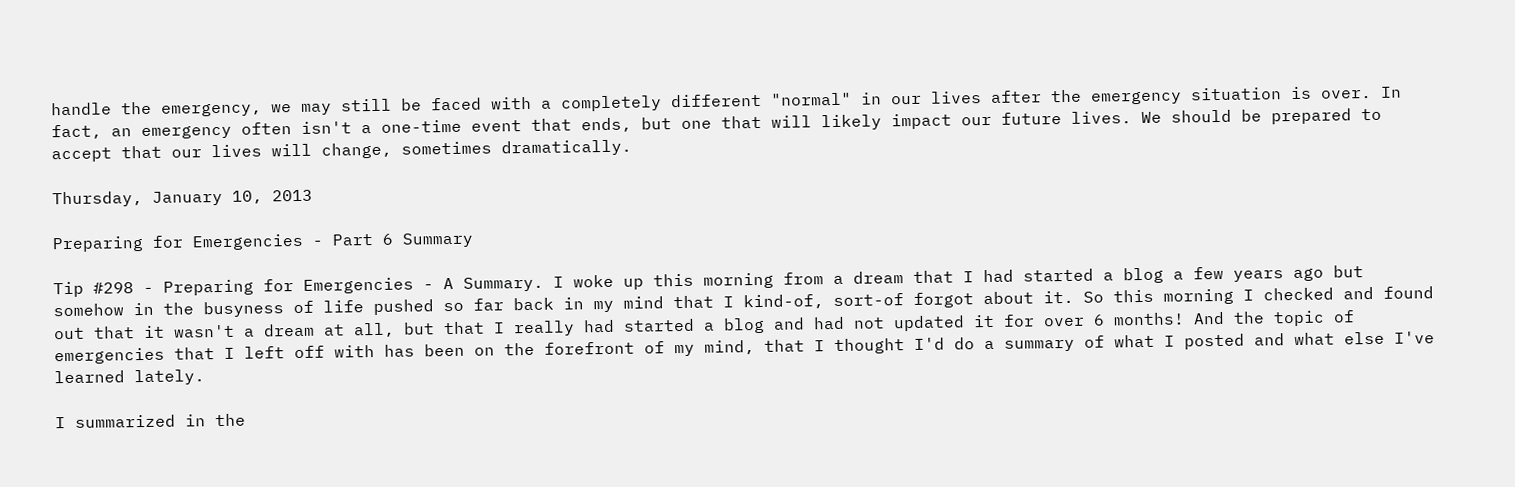handle the emergency, we may still be faced with a completely different "normal" in our lives after the emergency situation is over. In fact, an emergency often isn't a one-time event that ends, but one that will likely impact our future lives. We should be prepared to accept that our lives will change, sometimes dramatically.

Thursday, January 10, 2013

Preparing for Emergencies - Part 6 Summary

Tip #298 - Preparing for Emergencies - A Summary. I woke up this morning from a dream that I had started a blog a few years ago but somehow in the busyness of life pushed so far back in my mind that I kind-of, sort-of forgot about it. So this morning I checked and found out that it wasn't a dream at all, but that I really had started a blog and had not updated it for over 6 months! And the topic of emergencies that I left off with has been on the forefront of my mind, that I thought I'd do a summary of what I posted and what else I've learned lately.

I summarized in the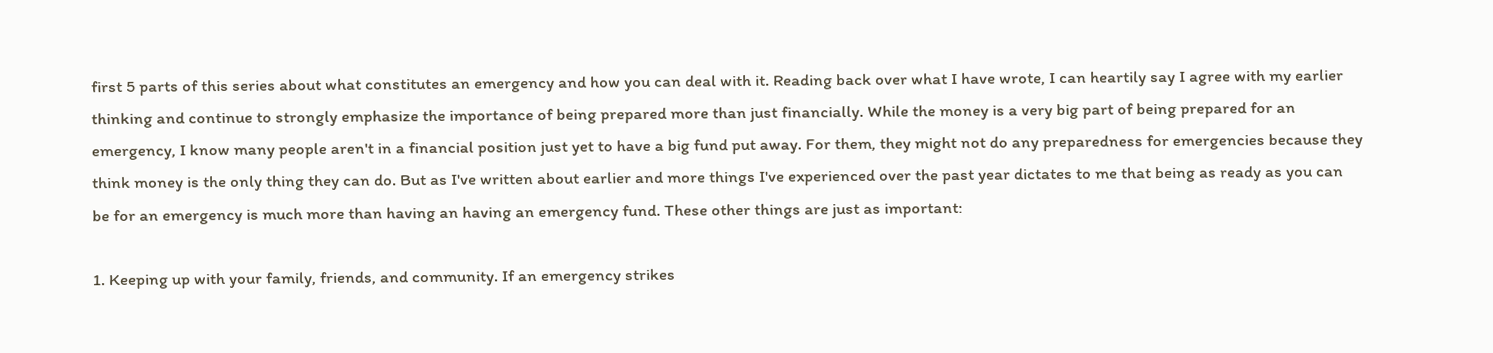first 5 parts of this series about what constitutes an emergency and how you can deal with it. Reading back over what I have wrote, I can heartily say I agree with my earlier thinking and continue to strongly emphasize the importance of being prepared more than just financially. While the money is a very big part of being prepared for an emergency, I know many people aren't in a financial position just yet to have a big fund put away. For them, they might not do any preparedness for emergencies because they think money is the only thing they can do. But as I've written about earlier and more things I've experienced over the past year dictates to me that being as ready as you can be for an emergency is much more than having an having an emergency fund. These other things are just as important:

1. Keeping up with your family, friends, and community. If an emergency strikes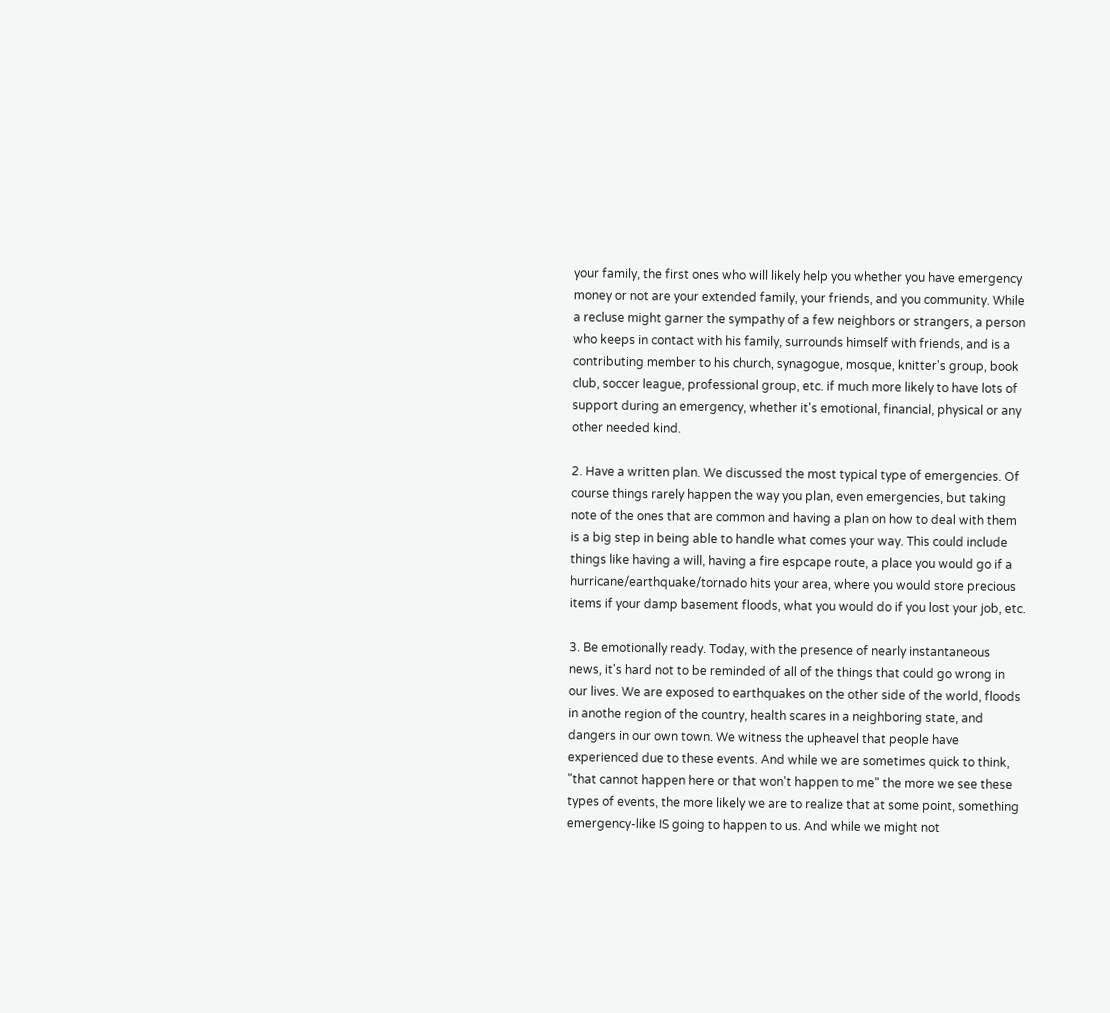your family, the first ones who will likely help you whether you have emergency money or not are your extended family, your friends, and you community. While a recluse might garner the sympathy of a few neighbors or strangers, a person who keeps in contact with his family, surrounds himself with friends, and is a contributing member to his church, synagogue, mosque, knitter's group, book club, soccer league, professional group, etc. if much more likely to have lots of support during an emergency, whether it's emotional, financial, physical or any other needed kind.

2. Have a written plan. We discussed the most typical type of emergencies. Of course things rarely happen the way you plan, even emergencies, but taking note of the ones that are common and having a plan on how to deal with them is a big step in being able to handle what comes your way. This could include things like having a will, having a fire espcape route, a place you would go if a hurricane/earthquake/tornado hits your area, where you would store precious items if your damp basement floods, what you would do if you lost your job, etc.

3. Be emotionally ready. Today, with the presence of nearly instantaneous news, it's hard not to be reminded of all of the things that could go wrong in our lives. We are exposed to earthquakes on the other side of the world, floods in anothe region of the country, health scares in a neighboring state, and dangers in our own town. We witness the upheavel that people have experienced due to these events. And while we are sometimes quick to think, "that cannot happen here or that won't happen to me" the more we see these types of events, the more likely we are to realize that at some point, something emergency-like IS going to happen to us. And while we might not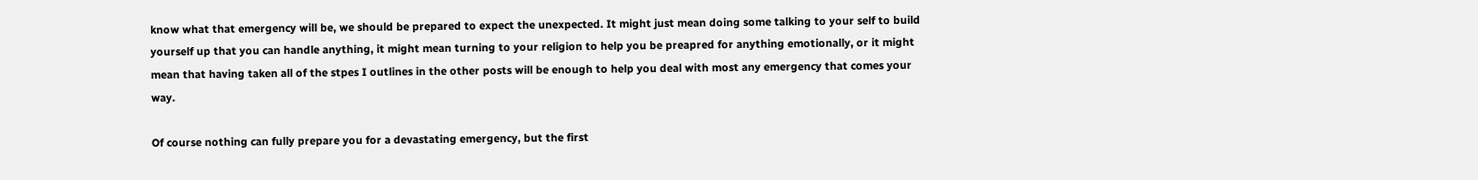know what that emergency will be, we should be prepared to expect the unexpected. It might just mean doing some talking to your self to build yourself up that you can handle anything, it might mean turning to your religion to help you be preapred for anything emotionally, or it might mean that having taken all of the stpes I outlines in the other posts will be enough to help you deal with most any emergency that comes your way.

Of course nothing can fully prepare you for a devastating emergency, but the first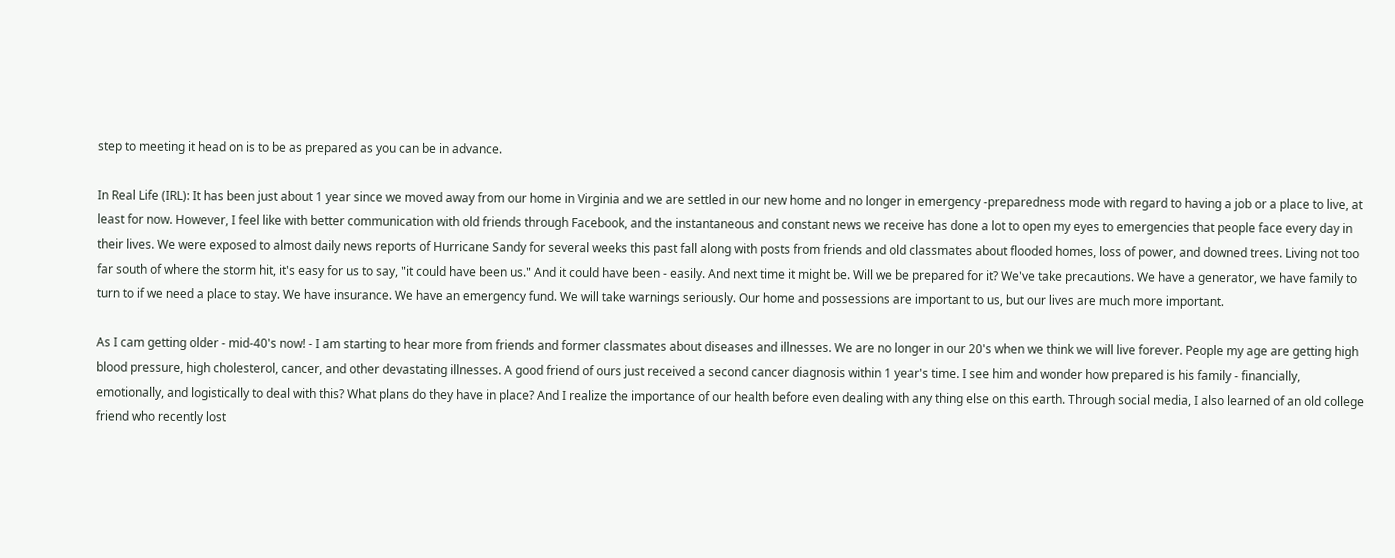step to meeting it head on is to be as prepared as you can be in advance.

In Real Life (IRL): It has been just about 1 year since we moved away from our home in Virginia and we are settled in our new home and no longer in emergency -preparedness mode with regard to having a job or a place to live, at least for now. However, I feel like with better communication with old friends through Facebook, and the instantaneous and constant news we receive has done a lot to open my eyes to emergencies that people face every day in their lives. We were exposed to almost daily news reports of Hurricane Sandy for several weeks this past fall along with posts from friends and old classmates about flooded homes, loss of power, and downed trees. Living not too far south of where the storm hit, it's easy for us to say, "it could have been us." And it could have been - easily. And next time it might be. Will we be prepared for it? We've take precautions. We have a generator, we have family to turn to if we need a place to stay. We have insurance. We have an emergency fund. We will take warnings seriously. Our home and possessions are important to us, but our lives are much more important.

As I cam getting older - mid-40's now! - I am starting to hear more from friends and former classmates about diseases and illnesses. We are no longer in our 20's when we think we will live forever. People my age are getting high blood pressure, high cholesterol, cancer, and other devastating illnesses. A good friend of ours just received a second cancer diagnosis within 1 year's time. I see him and wonder how prepared is his family - financially, emotionally, and logistically to deal with this? What plans do they have in place? And I realize the importance of our health before even dealing with any thing else on this earth. Through social media, I also learned of an old college friend who recently lost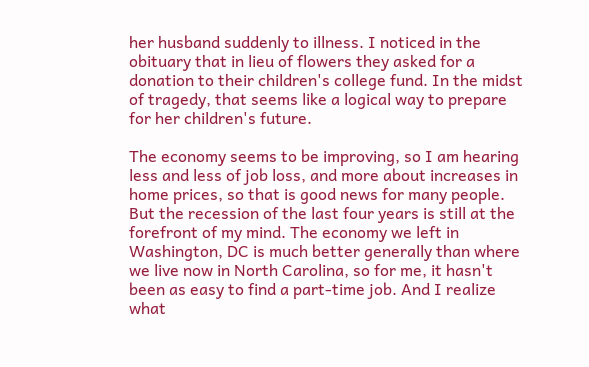her husband suddenly to illness. I noticed in the obituary that in lieu of flowers they asked for a donation to their children's college fund. In the midst of tragedy, that seems like a logical way to prepare for her children's future.

The economy seems to be improving, so I am hearing less and less of job loss, and more about increases in home prices, so that is good news for many people. But the recession of the last four years is still at the forefront of my mind. The economy we left in Washington, DC is much better generally than where we live now in North Carolina, so for me, it hasn't been as easy to find a part-time job. And I realize what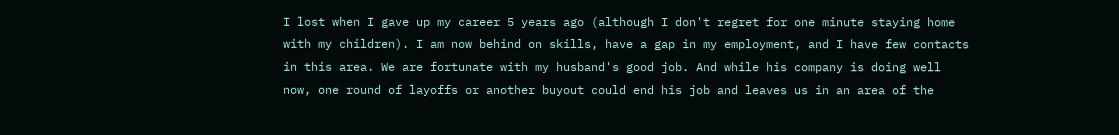I lost when I gave up my career 5 years ago (although I don't regret for one minute staying home with my children). I am now behind on skills, have a gap in my employment, and I have few contacts in this area. We are fortunate with my husband's good job. And while his company is doing well now, one round of layoffs or another buyout could end his job and leaves us in an area of the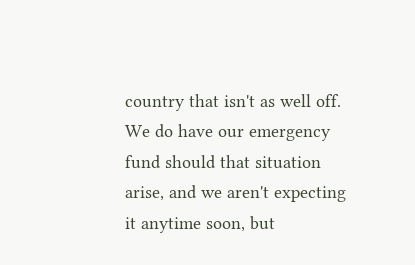country that isn't as well off. We do have our emergency fund should that situation arise, and we aren't expecting it anytime soon, but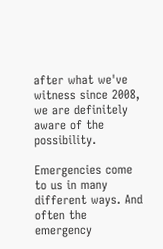after what we've witness since 2008, we are definitely aware of the possibility.

Emergencies come to us in many different ways. And often the emergency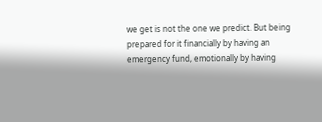we get is not the one we predict. But being prepared for it financially by having an emergency fund, emotionally by having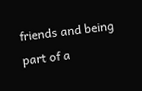friends and being part of a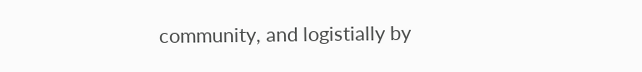community, and logistially by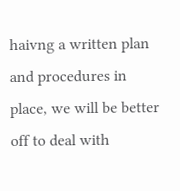haivng a written plan and procedures in place, we will be better off to deal with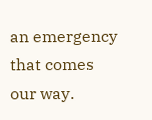an emergency that comes our way.